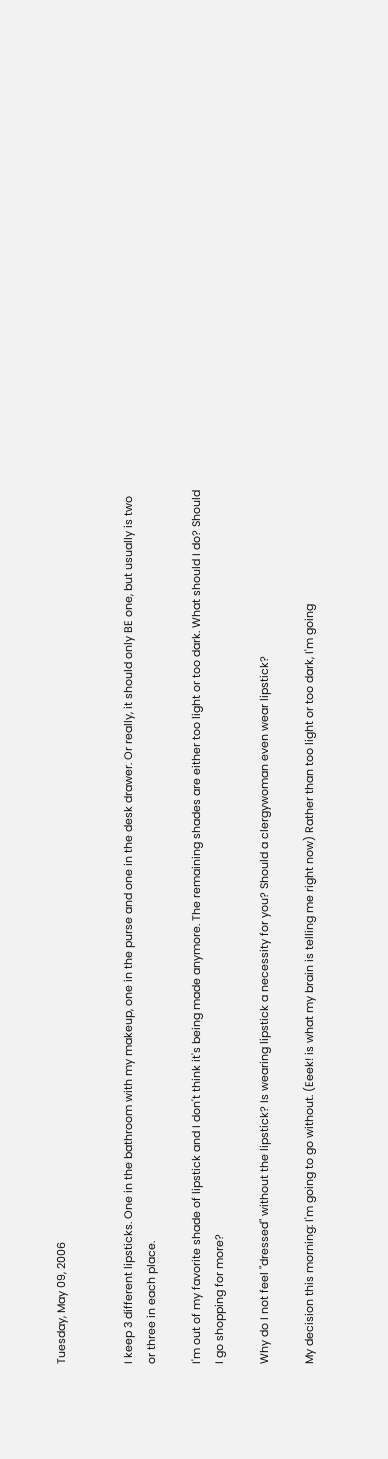Tuesday, May 09, 2006


I keep 3 different lipsticks. One in the bathroom with my makeup, one in the purse and one in the desk drawer. Or really, it should only BE one, but usually is two or three in each place.

I'm out of my favorite shade of lipstick and I don't think it's being made anymore. The remaining shades are either too light or too dark. What should I do? Should I go shopping for more?

Why do I not feel "dressed" without the lipstick? Is wearing lipstick a necessity for you? Should a clergywoman even wear lipstick?

My decision this morning: I'm going to go without. (Eeek! is what my brain is telling me right now) Rather than too light or too dark, I'm going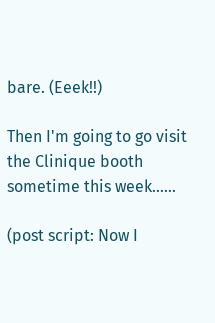bare. (Eeek!!)

Then I'm going to go visit the Clinique booth sometime this week......

(post script: Now I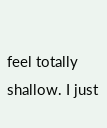feel totally shallow. I just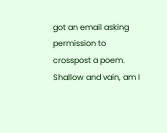got an email asking permission to crosspost a poem. Shallow and vain, am I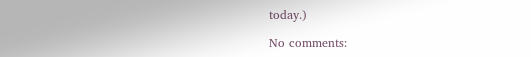today.)

No comments: